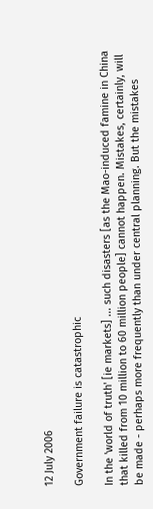12 July 2006

Government failure is catastrophic

In the 'world of truth' [ie markets] ... such disasters [as the Mao-induced famine in China that killed from 10 million to 60 million people] cannot happen. Mistakes, certainly, will be made - perhaps more frequently than under central planning. But the mistakes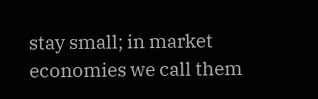stay small; in market economies we call them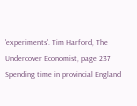'experiments'. Tim Harford, The Undercover Economist, page 237
Spending time in provincial England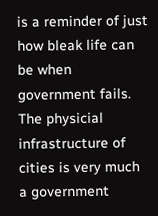is a reminder of just how bleak life can be when government fails. The physicial infrastructure of cities is very much a government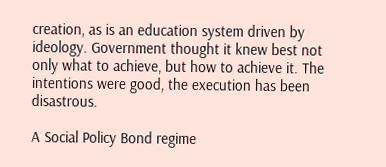creation, as is an education system driven by ideology. Government thought it knew best not only what to achieve, but how to achieve it. The intentions were good, the execution has been disastrous.

A Social Policy Bond regime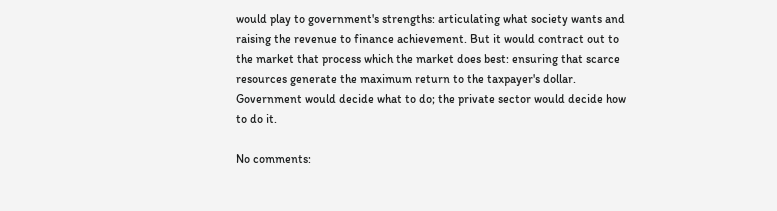would play to government's strengths: articulating what society wants and raising the revenue to finance achievement. But it would contract out to the market that process which the market does best: ensuring that scarce resources generate the maximum return to the taxpayer's dollar. Government would decide what to do; the private sector would decide how to do it.

No comments: